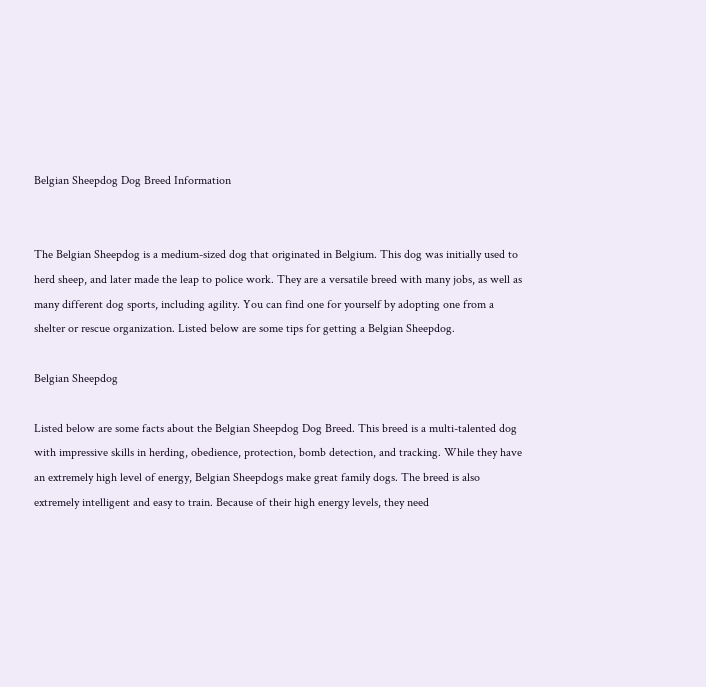Belgian Sheepdog Dog Breed Information


The Belgian Sheepdog is a medium-sized dog that originated in Belgium. This dog was initially used to herd sheep, and later made the leap to police work. They are a versatile breed with many jobs, as well as many different dog sports, including agility. You can find one for yourself by adopting one from a shelter or rescue organization. Listed below are some tips for getting a Belgian Sheepdog.

Belgian Sheepdog

Listed below are some facts about the Belgian Sheepdog Dog Breed. This breed is a multi-talented dog with impressive skills in herding, obedience, protection, bomb detection, and tracking. While they have an extremely high level of energy, Belgian Sheepdogs make great family dogs. The breed is also extremely intelligent and easy to train. Because of their high energy levels, they need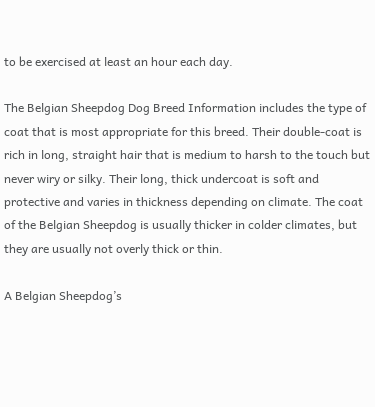to be exercised at least an hour each day.

The Belgian Sheepdog Dog Breed Information includes the type of coat that is most appropriate for this breed. Their double-coat is rich in long, straight hair that is medium to harsh to the touch but never wiry or silky. Their long, thick undercoat is soft and protective and varies in thickness depending on climate. The coat of the Belgian Sheepdog is usually thicker in colder climates, but they are usually not overly thick or thin.

A Belgian Sheepdog’s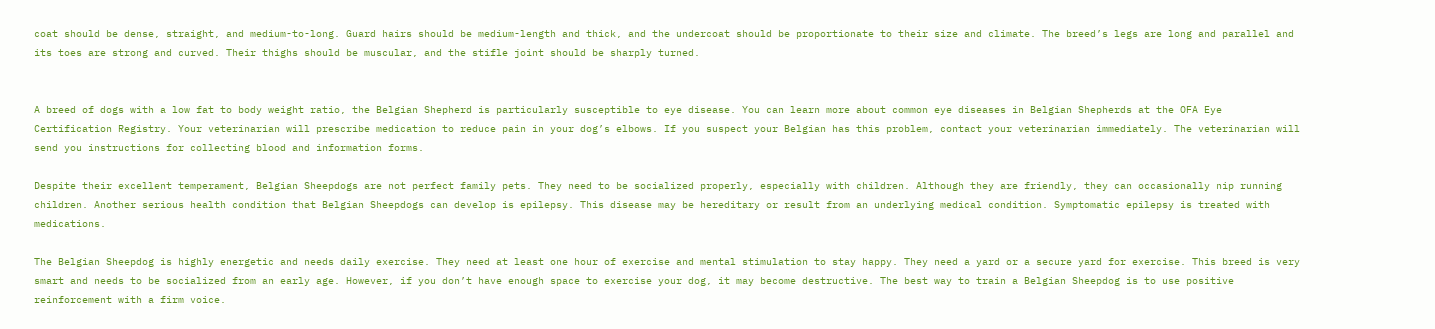coat should be dense, straight, and medium-to-long. Guard hairs should be medium-length and thick, and the undercoat should be proportionate to their size and climate. The breed’s legs are long and parallel and its toes are strong and curved. Their thighs should be muscular, and the stifle joint should be sharply turned.


A breed of dogs with a low fat to body weight ratio, the Belgian Shepherd is particularly susceptible to eye disease. You can learn more about common eye diseases in Belgian Shepherds at the OFA Eye Certification Registry. Your veterinarian will prescribe medication to reduce pain in your dog’s elbows. If you suspect your Belgian has this problem, contact your veterinarian immediately. The veterinarian will send you instructions for collecting blood and information forms.

Despite their excellent temperament, Belgian Sheepdogs are not perfect family pets. They need to be socialized properly, especially with children. Although they are friendly, they can occasionally nip running children. Another serious health condition that Belgian Sheepdogs can develop is epilepsy. This disease may be hereditary or result from an underlying medical condition. Symptomatic epilepsy is treated with medications.

The Belgian Sheepdog is highly energetic and needs daily exercise. They need at least one hour of exercise and mental stimulation to stay happy. They need a yard or a secure yard for exercise. This breed is very smart and needs to be socialized from an early age. However, if you don’t have enough space to exercise your dog, it may become destructive. The best way to train a Belgian Sheepdog is to use positive reinforcement with a firm voice.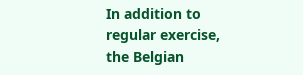In addition to regular exercise, the Belgian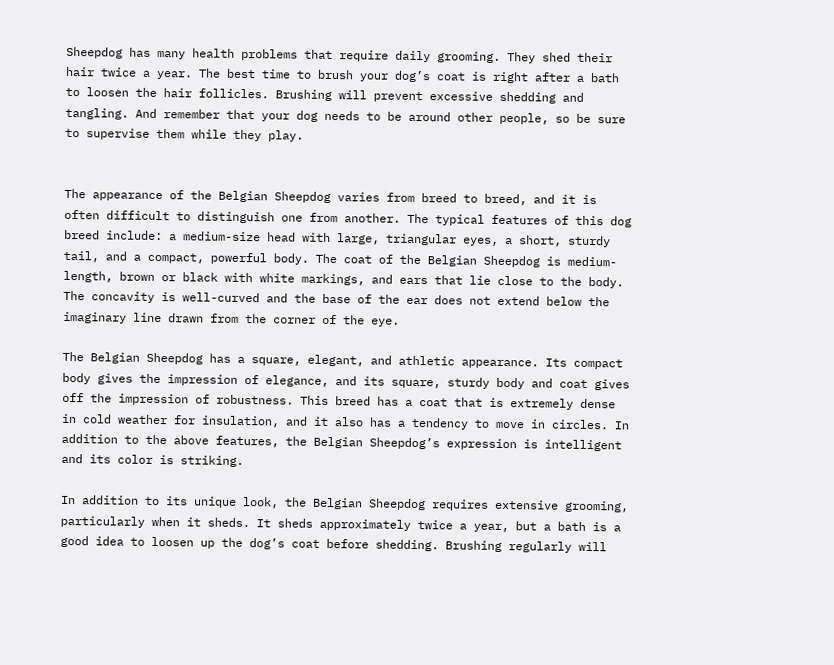Sheepdog has many health problems that require daily grooming. They shed their hair twice a year. The best time to brush your dog’s coat is right after a bath to loosen the hair follicles. Brushing will prevent excessive shedding and tangling. And remember that your dog needs to be around other people, so be sure to supervise them while they play.


The appearance of the Belgian Sheepdog varies from breed to breed, and it is often difficult to distinguish one from another. The typical features of this dog breed include: a medium-size head with large, triangular eyes, a short, sturdy tail, and a compact, powerful body. The coat of the Belgian Sheepdog is medium-length, brown or black with white markings, and ears that lie close to the body. The concavity is well-curved and the base of the ear does not extend below the imaginary line drawn from the corner of the eye.

The Belgian Sheepdog has a square, elegant, and athletic appearance. Its compact body gives the impression of elegance, and its square, sturdy body and coat gives off the impression of robustness. This breed has a coat that is extremely dense in cold weather for insulation, and it also has a tendency to move in circles. In addition to the above features, the Belgian Sheepdog’s expression is intelligent and its color is striking.

In addition to its unique look, the Belgian Sheepdog requires extensive grooming, particularly when it sheds. It sheds approximately twice a year, but a bath is a good idea to loosen up the dog’s coat before shedding. Brushing regularly will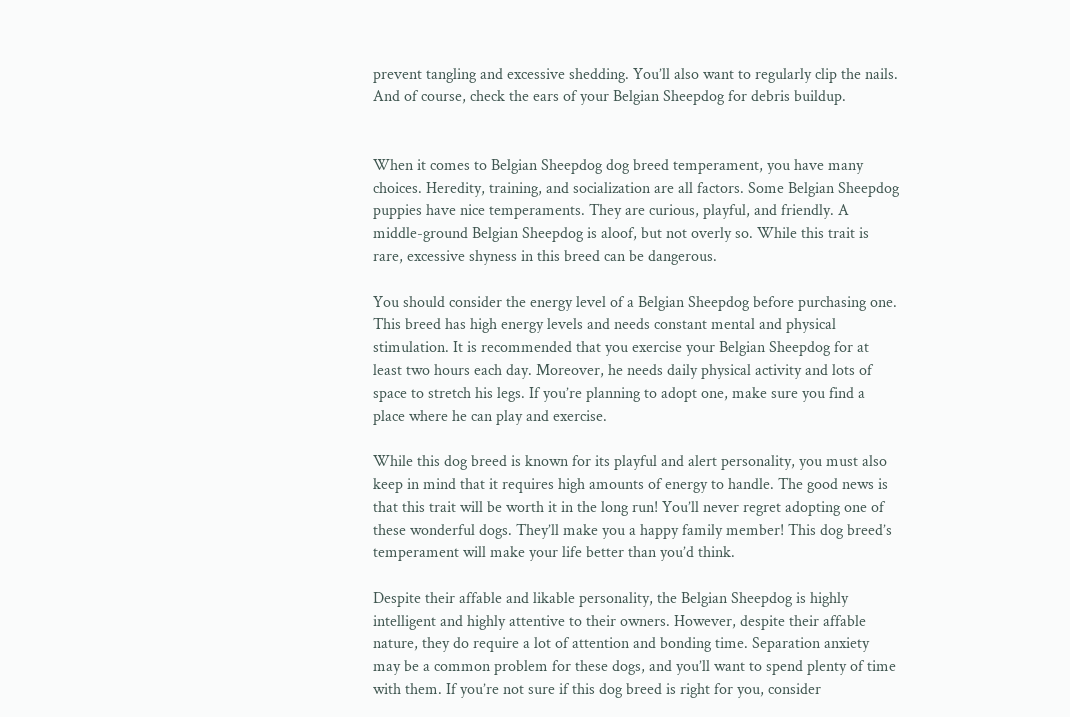prevent tangling and excessive shedding. You’ll also want to regularly clip the nails. And of course, check the ears of your Belgian Sheepdog for debris buildup.


When it comes to Belgian Sheepdog dog breed temperament, you have many choices. Heredity, training, and socialization are all factors. Some Belgian Sheepdog puppies have nice temperaments. They are curious, playful, and friendly. A middle-ground Belgian Sheepdog is aloof, but not overly so. While this trait is rare, excessive shyness in this breed can be dangerous.

You should consider the energy level of a Belgian Sheepdog before purchasing one. This breed has high energy levels and needs constant mental and physical stimulation. It is recommended that you exercise your Belgian Sheepdog for at least two hours each day. Moreover, he needs daily physical activity and lots of space to stretch his legs. If you’re planning to adopt one, make sure you find a place where he can play and exercise.

While this dog breed is known for its playful and alert personality, you must also keep in mind that it requires high amounts of energy to handle. The good news is that this trait will be worth it in the long run! You’ll never regret adopting one of these wonderful dogs. They’ll make you a happy family member! This dog breed’s temperament will make your life better than you’d think.

Despite their affable and likable personality, the Belgian Sheepdog is highly intelligent and highly attentive to their owners. However, despite their affable nature, they do require a lot of attention and bonding time. Separation anxiety may be a common problem for these dogs, and you’ll want to spend plenty of time with them. If you’re not sure if this dog breed is right for you, consider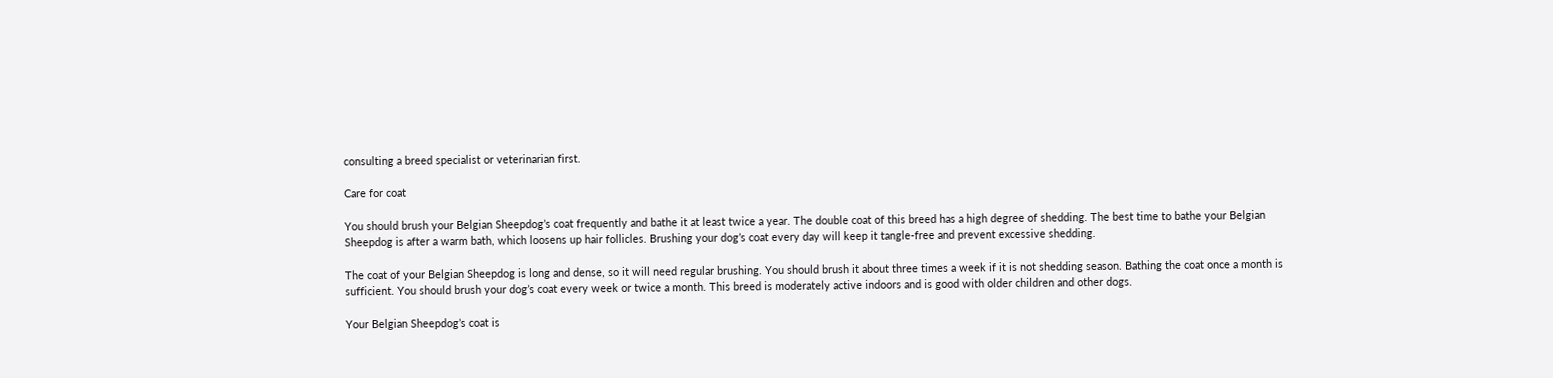consulting a breed specialist or veterinarian first.

Care for coat

You should brush your Belgian Sheepdog’s coat frequently and bathe it at least twice a year. The double coat of this breed has a high degree of shedding. The best time to bathe your Belgian Sheepdog is after a warm bath, which loosens up hair follicles. Brushing your dog’s coat every day will keep it tangle-free and prevent excessive shedding.

The coat of your Belgian Sheepdog is long and dense, so it will need regular brushing. You should brush it about three times a week if it is not shedding season. Bathing the coat once a month is sufficient. You should brush your dog’s coat every week or twice a month. This breed is moderately active indoors and is good with older children and other dogs.

Your Belgian Sheepdog’s coat is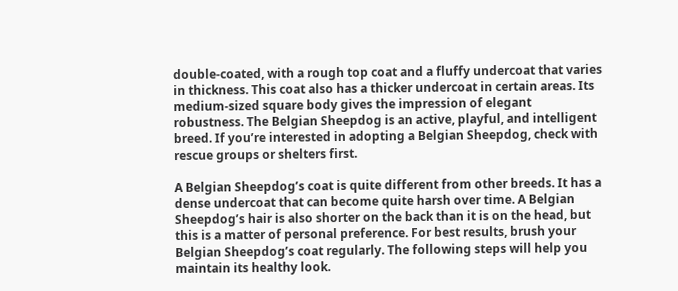double-coated, with a rough top coat and a fluffy undercoat that varies in thickness. This coat also has a thicker undercoat in certain areas. Its medium-sized square body gives the impression of elegant robustness. The Belgian Sheepdog is an active, playful, and intelligent breed. If you’re interested in adopting a Belgian Sheepdog, check with rescue groups or shelters first.

A Belgian Sheepdog’s coat is quite different from other breeds. It has a dense undercoat that can become quite harsh over time. A Belgian Sheepdog’s hair is also shorter on the back than it is on the head, but this is a matter of personal preference. For best results, brush your Belgian Sheepdog’s coat regularly. The following steps will help you maintain its healthy look.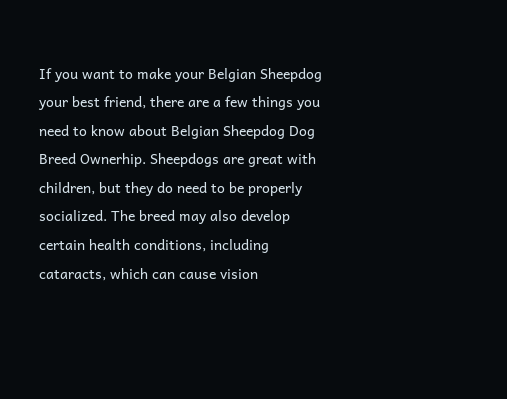If you want to make your Belgian Sheepdog your best friend, there are a few things you need to know about Belgian Sheepdog Dog Breed Ownerhip. Sheepdogs are great with children, but they do need to be properly socialized. The breed may also develop certain health conditions, including cataracts, which can cause vision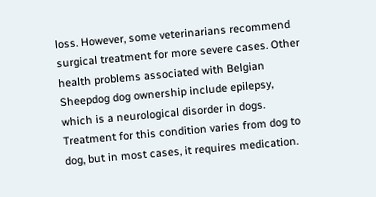loss. However, some veterinarians recommend surgical treatment for more severe cases. Other health problems associated with Belgian Sheepdog dog ownership include epilepsy, which is a neurological disorder in dogs. Treatment for this condition varies from dog to dog, but in most cases, it requires medication.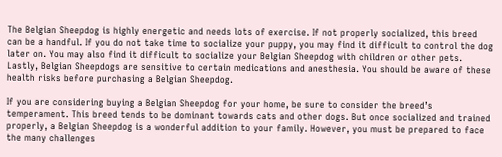The Belgian Sheepdog is highly energetic and needs lots of exercise. If not properly socialized, this breed can be a handful. If you do not take time to socialize your puppy, you may find it difficult to control the dog later on. You may also find it difficult to socialize your Belgian Sheepdog with children or other pets. Lastly, Belgian Sheepdogs are sensitive to certain medications and anesthesia. You should be aware of these health risks before purchasing a Belgian Sheepdog.

If you are considering buying a Belgian Sheepdog for your home, be sure to consider the breed’s temperament. This breed tends to be dominant towards cats and other dogs. But once socialized and trained properly, a Belgian Sheepdog is a wonderful addition to your family. However, you must be prepared to face the many challenges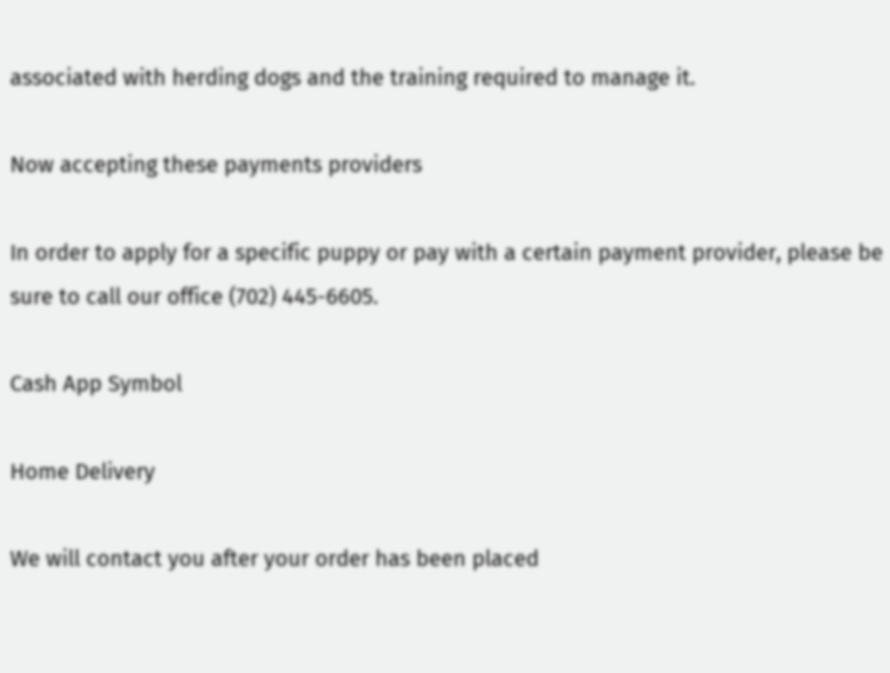associated with herding dogs and the training required to manage it.

Now accepting these payments providers

In order to apply for a specific puppy or pay with a certain payment provider, please be sure to call our office (702) 445-6605.

Cash App Symbol

Home Delivery

We will contact you after your order has been placed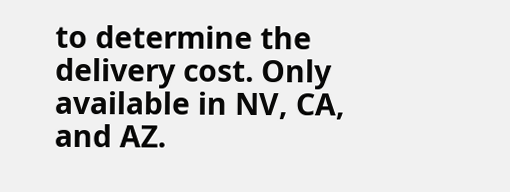to determine the delivery cost. Only available in NV, CA, and AZ.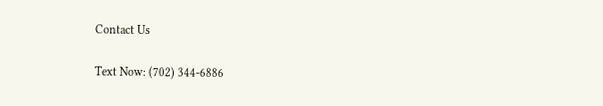Contact Us

Text Now: (702) 344-6886